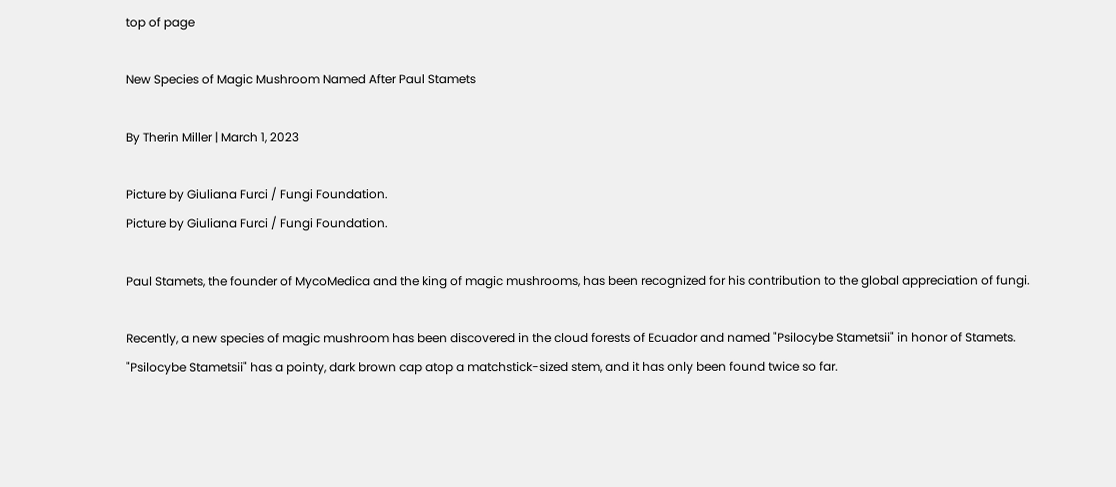top of page

New Species of Magic Mushroom Named After Paul Stamets

By Therin Miller | March 1, 2023

Picture by Giuliana Furci / Fungi Foundation.
Picture by Giuliana Furci / Fungi Foundation.

Paul Stamets, the founder of MycoMedica and the king of magic mushrooms, has been recognized for his contribution to the global appreciation of fungi.

Recently, a new species of magic mushroom has been discovered in the cloud forests of Ecuador and named "Psilocybe Stametsii" in honor of Stamets. "Psilocybe Stametsii" has a pointy, dark brown cap atop a matchstick-sized stem, and it has only been found twice so far.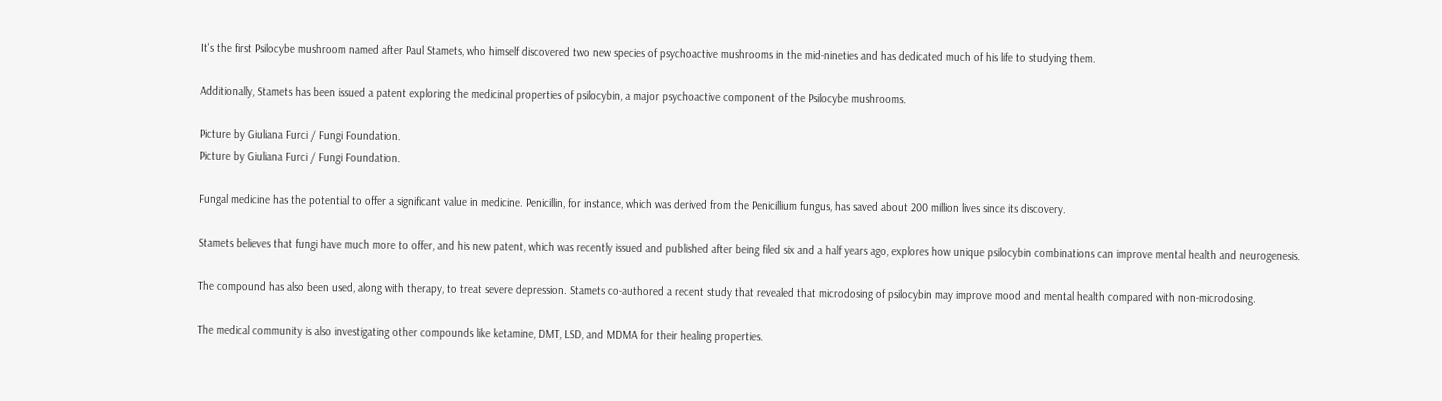It's the first Psilocybe mushroom named after Paul Stamets, who himself discovered two new species of psychoactive mushrooms in the mid-nineties and has dedicated much of his life to studying them.

Additionally, Stamets has been issued a patent exploring the medicinal properties of psilocybin, a major psychoactive component of the Psilocybe mushrooms.

Picture by Giuliana Furci / Fungi Foundation.
Picture by Giuliana Furci / Fungi Foundation.

Fungal medicine has the potential to offer a significant value in medicine. Penicillin, for instance, which was derived from the Penicillium fungus, has saved about 200 million lives since its discovery.

Stamets believes that fungi have much more to offer, and his new patent, which was recently issued and published after being filed six and a half years ago, explores how unique psilocybin combinations can improve mental health and neurogenesis.

The compound has also been used, along with therapy, to treat severe depression. Stamets co-authored a recent study that revealed that microdosing of psilocybin may improve mood and mental health compared with non-microdosing.

The medical community is also investigating other compounds like ketamine, DMT, LSD, and MDMA for their healing properties.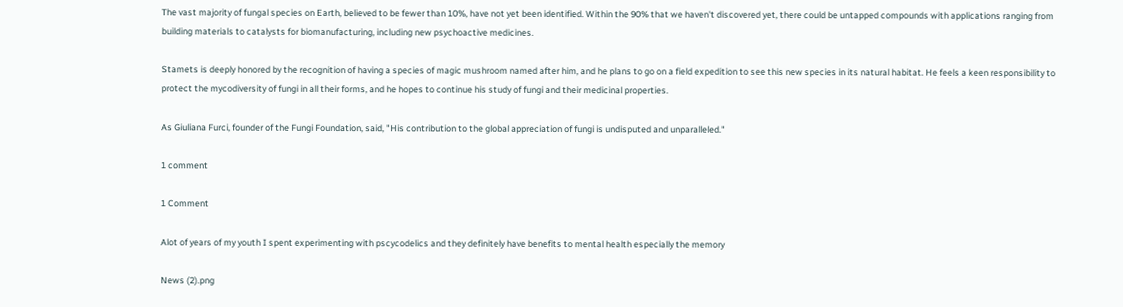The vast majority of fungal species on Earth, believed to be fewer than 10%, have not yet been identified. Within the 90% that we haven't discovered yet, there could be untapped compounds with applications ranging from building materials to catalysts for biomanufacturing, including new psychoactive medicines.

Stamets is deeply honored by the recognition of having a species of magic mushroom named after him, and he plans to go on a field expedition to see this new species in its natural habitat. He feels a keen responsibility to protect the mycodiversity of fungi in all their forms, and he hopes to continue his study of fungi and their medicinal properties.

As Giuliana Furci, founder of the Fungi Foundation, said, "His contribution to the global appreciation of fungi is undisputed and unparalleled."

1 comment

1 Comment

Alot of years of my youth I spent experimenting with pscycodelics and they definitely have benefits to mental health especially the memory

News (2).png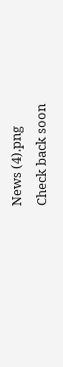News (4).png
Check back soon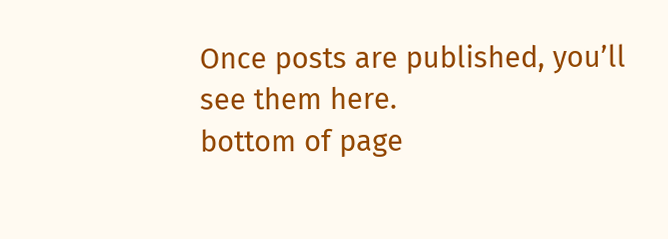Once posts are published, you’ll see them here.
bottom of page